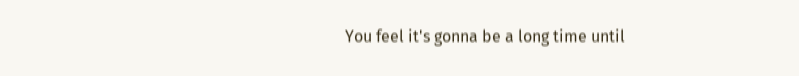You feel it's gonna be a long time until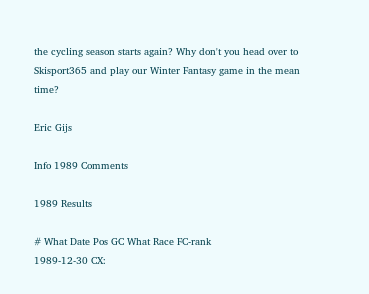the cycling season starts again? Why don't you head over to Skisport365 and play our Winter Fantasy game in the mean time?

Eric Gijs

Info 1989 Comments

1989 Results

# What Date Pos GC What Race FC-rank
1989-12-30 CX: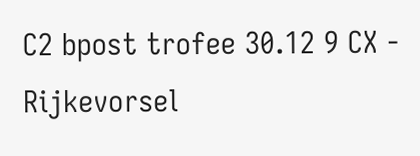C2 bpost trofee 30.12 9 CX - Rijkevorsel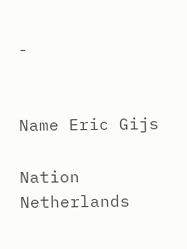-


Name Eric Gijs

Nation Netherlands